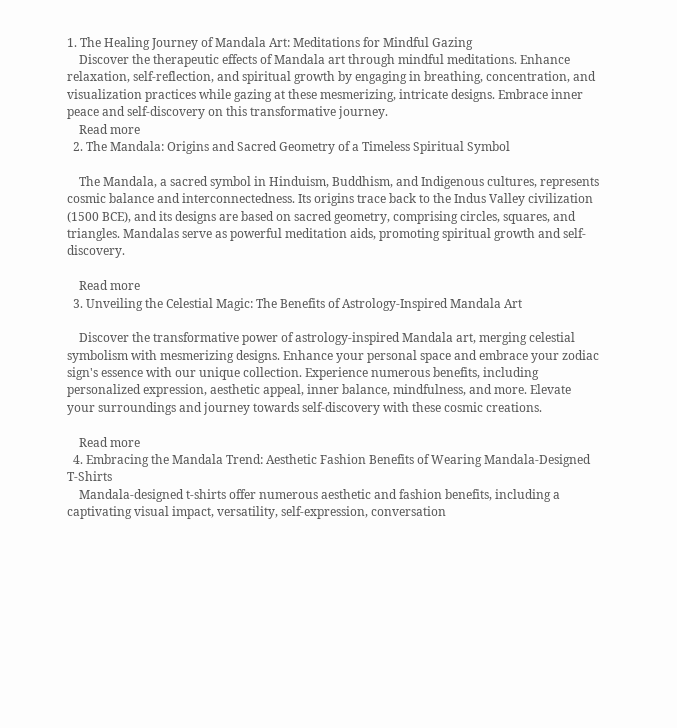1. The Healing Journey of Mandala Art: Meditations for Mindful Gazing
    Discover the therapeutic effects of Mandala art through mindful meditations. Enhance relaxation, self-reflection, and spiritual growth by engaging in breathing, concentration, and visualization practices while gazing at these mesmerizing, intricate designs. Embrace inner peace and self-discovery on this transformative journey.
    Read more
  2. The Mandala: Origins and Sacred Geometry of a Timeless Spiritual Symbol

    The Mandala, a sacred symbol in Hinduism, Buddhism, and Indigenous cultures, represents cosmic balance and interconnectedness. Its origins trace back to the Indus Valley civilization (1500 BCE), and its designs are based on sacred geometry, comprising circles, squares, and triangles. Mandalas serve as powerful meditation aids, promoting spiritual growth and self-discovery.

    Read more
  3. Unveiling the Celestial Magic: The Benefits of Astrology-Inspired Mandala Art

    Discover the transformative power of astrology-inspired Mandala art, merging celestial symbolism with mesmerizing designs. Enhance your personal space and embrace your zodiac sign's essence with our unique collection. Experience numerous benefits, including personalized expression, aesthetic appeal, inner balance, mindfulness, and more. Elevate your surroundings and journey towards self-discovery with these cosmic creations.

    Read more
  4. Embracing the Mandala Trend: Aesthetic Fashion Benefits of Wearing Mandala-Designed T-Shirts
    Mandala-designed t-shirts offer numerous aesthetic and fashion benefits, including a captivating visual impact, versatility, self-expression, conversation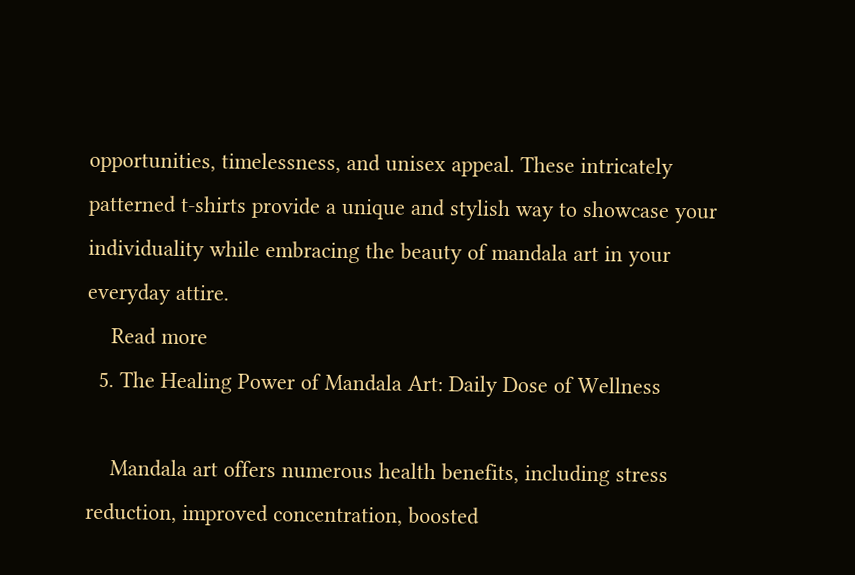opportunities, timelessness, and unisex appeal. These intricately patterned t-shirts provide a unique and stylish way to showcase your individuality while embracing the beauty of mandala art in your everyday attire.
    Read more
  5. The Healing Power of Mandala Art: Daily Dose of Wellness

    Mandala art offers numerous health benefits, including stress reduction, improved concentration, boosted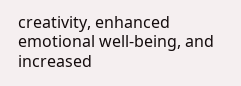creativity, enhanced emotional well-being, and increased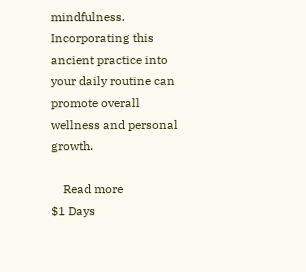mindfulness. Incorporating this ancient practice into your daily routine can promote overall wellness and personal growth.

    Read more
$1 Days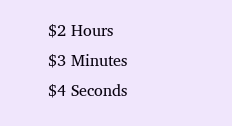$2 Hours
$3 Minutes
$4 Seconds